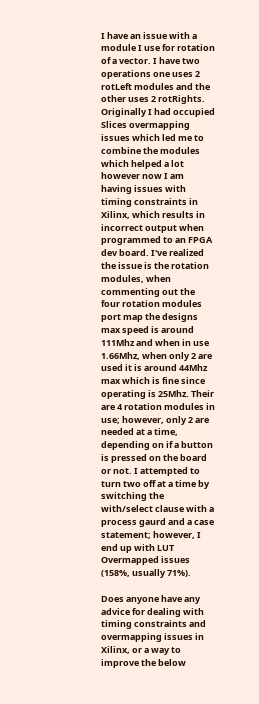I have an issue with a module I use for rotation of a vector. I have two operations one uses 2 rotLeft modules and the other uses 2 rotRights. Originally I had occupied Slices overmapping issues which led me to combine the modules which helped a lot however now I am having issues with timing constraints in Xilinx, which results in incorrect output when programmed to an FPGA dev board. I've realized the issue is the rotation modules, when commenting out the four rotation modules port map the designs max speed is around 111Mhz and when in use 1.66Mhz, when only 2 are used it is around 44Mhz max which is fine since operating is 25Mhz. Their are 4 rotation modules in use; however, only 2 are needed at a time, depending on if a button is pressed on the board or not. I attempted to turn two off at a time by switching the with/select clause with a process gaurd and a case statement; however, I end up with LUT Overmapped issues (158%, usually 71%).

Does anyone have any advice for dealing with timing constraints and overmapping issues in Xilinx, or a way to improve the below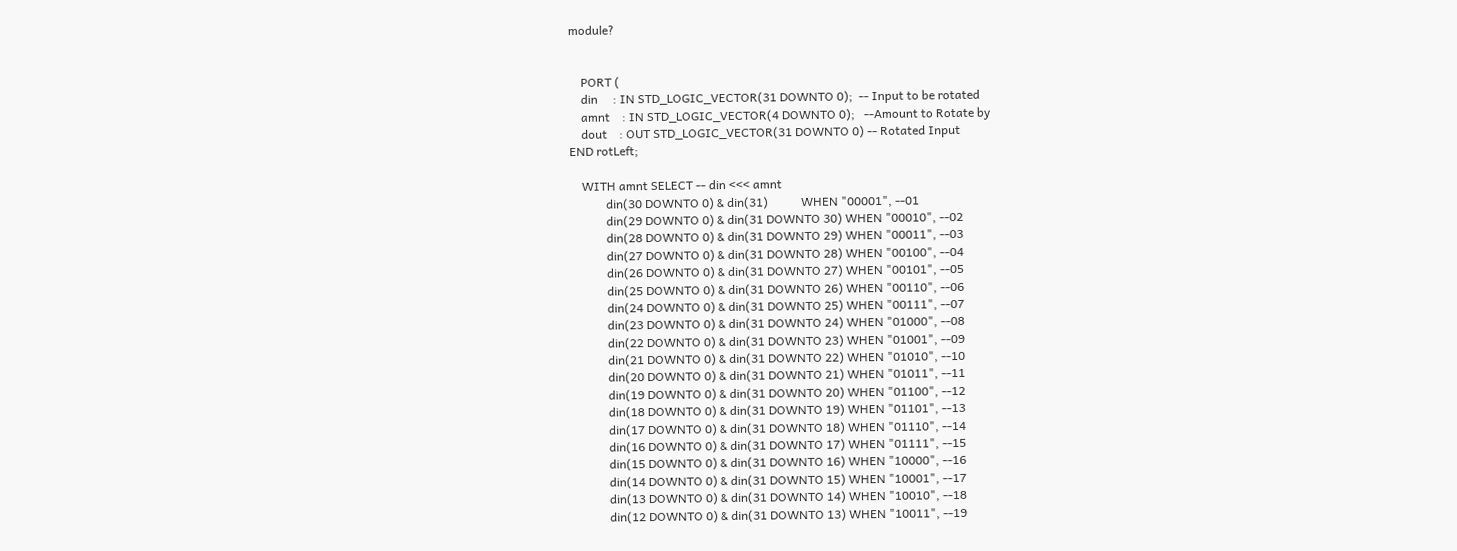module?


    PORT (
    din     : IN STD_LOGIC_VECTOR(31 DOWNTO 0);  -- Input to be rotated
    amnt    : IN STD_LOGIC_VECTOR(4 DOWNTO 0);   --Amount to Rotate by
    dout    : OUT STD_LOGIC_VECTOR(31 DOWNTO 0) -- Rotated Input
END rotLeft;

    WITH amnt SELECT -- din <<< amnt
            din(30 DOWNTO 0) & din(31)           WHEN "00001", --01
            din(29 DOWNTO 0) & din(31 DOWNTO 30) WHEN "00010", --02
            din(28 DOWNTO 0) & din(31 DOWNTO 29) WHEN "00011", --03
            din(27 DOWNTO 0) & din(31 DOWNTO 28) WHEN "00100", --04
            din(26 DOWNTO 0) & din(31 DOWNTO 27) WHEN "00101", --05
            din(25 DOWNTO 0) & din(31 DOWNTO 26) WHEN "00110", --06
            din(24 DOWNTO 0) & din(31 DOWNTO 25) WHEN "00111", --07
            din(23 DOWNTO 0) & din(31 DOWNTO 24) WHEN "01000", --08
            din(22 DOWNTO 0) & din(31 DOWNTO 23) WHEN "01001", --09
            din(21 DOWNTO 0) & din(31 DOWNTO 22) WHEN "01010", --10
            din(20 DOWNTO 0) & din(31 DOWNTO 21) WHEN "01011", --11
            din(19 DOWNTO 0) & din(31 DOWNTO 20) WHEN "01100", --12
            din(18 DOWNTO 0) & din(31 DOWNTO 19) WHEN "01101", --13
            din(17 DOWNTO 0) & din(31 DOWNTO 18) WHEN "01110", --14
            din(16 DOWNTO 0) & din(31 DOWNTO 17) WHEN "01111", --15
            din(15 DOWNTO 0) & din(31 DOWNTO 16) WHEN "10000", --16
            din(14 DOWNTO 0) & din(31 DOWNTO 15) WHEN "10001", --17
            din(13 DOWNTO 0) & din(31 DOWNTO 14) WHEN "10010", --18
            din(12 DOWNTO 0) & din(31 DOWNTO 13) WHEN "10011", --19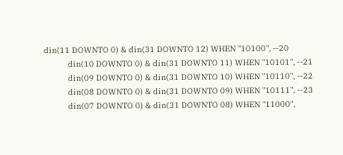din(11 DOWNTO 0) & din(31 DOWNTO 12) WHEN "10100", --20
            din(10 DOWNTO 0) & din(31 DOWNTO 11) WHEN "10101", --21
            din(09 DOWNTO 0) & din(31 DOWNTO 10) WHEN "10110", --22
            din(08 DOWNTO 0) & din(31 DOWNTO 09) WHEN "10111", --23
            din(07 DOWNTO 0) & din(31 DOWNTO 08) WHEN "11000",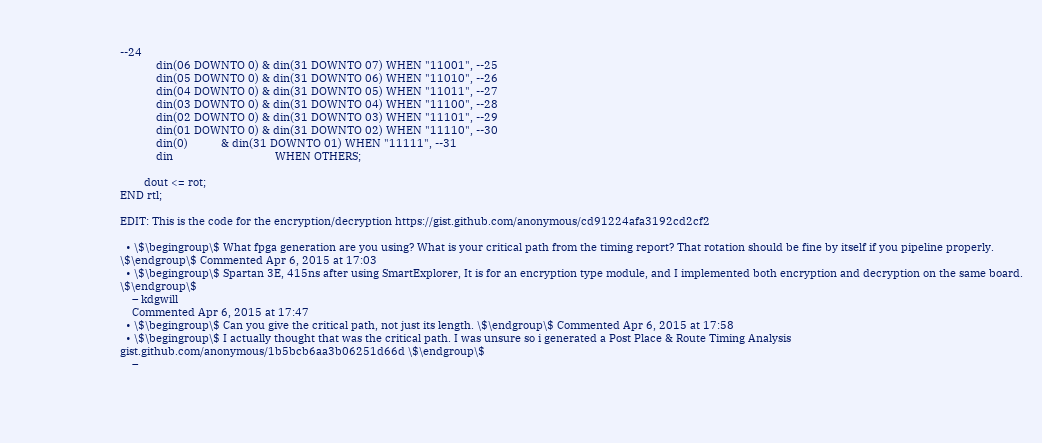--24
            din(06 DOWNTO 0) & din(31 DOWNTO 07) WHEN "11001", --25
            din(05 DOWNTO 0) & din(31 DOWNTO 06) WHEN "11010", --26
            din(04 DOWNTO 0) & din(31 DOWNTO 05) WHEN "11011", --27
            din(03 DOWNTO 0) & din(31 DOWNTO 04) WHEN "11100", --28
            din(02 DOWNTO 0) & din(31 DOWNTO 03) WHEN "11101", --29
            din(01 DOWNTO 0) & din(31 DOWNTO 02) WHEN "11110", --30
            din(0)           & din(31 DOWNTO 01) WHEN "11111", --31
            din                                  WHEN OTHERS;

        dout <= rot;
END rtl;

EDIT: This is the code for the encryption/decryption https://gist.github.com/anonymous/cd91224afa3192cd2cf2

  • \$\begingroup\$ What fpga generation are you using? What is your critical path from the timing report? That rotation should be fine by itself if you pipeline properly. \$\endgroup\$ Commented Apr 6, 2015 at 17:03
  • \$\begingroup\$ Spartan 3E, 415ns after using SmartExplorer, It is for an encryption type module, and I implemented both encryption and decryption on the same board. \$\endgroup\$
    – kdgwill
    Commented Apr 6, 2015 at 17:47
  • \$\begingroup\$ Can you give the critical path, not just its length. \$\endgroup\$ Commented Apr 6, 2015 at 17:58
  • \$\begingroup\$ I actually thought that was the critical path. I was unsure so i generated a Post Place & Route Timing Analysis gist.github.com/anonymous/1b5bcb6aa3b06251d66d \$\endgroup\$
    –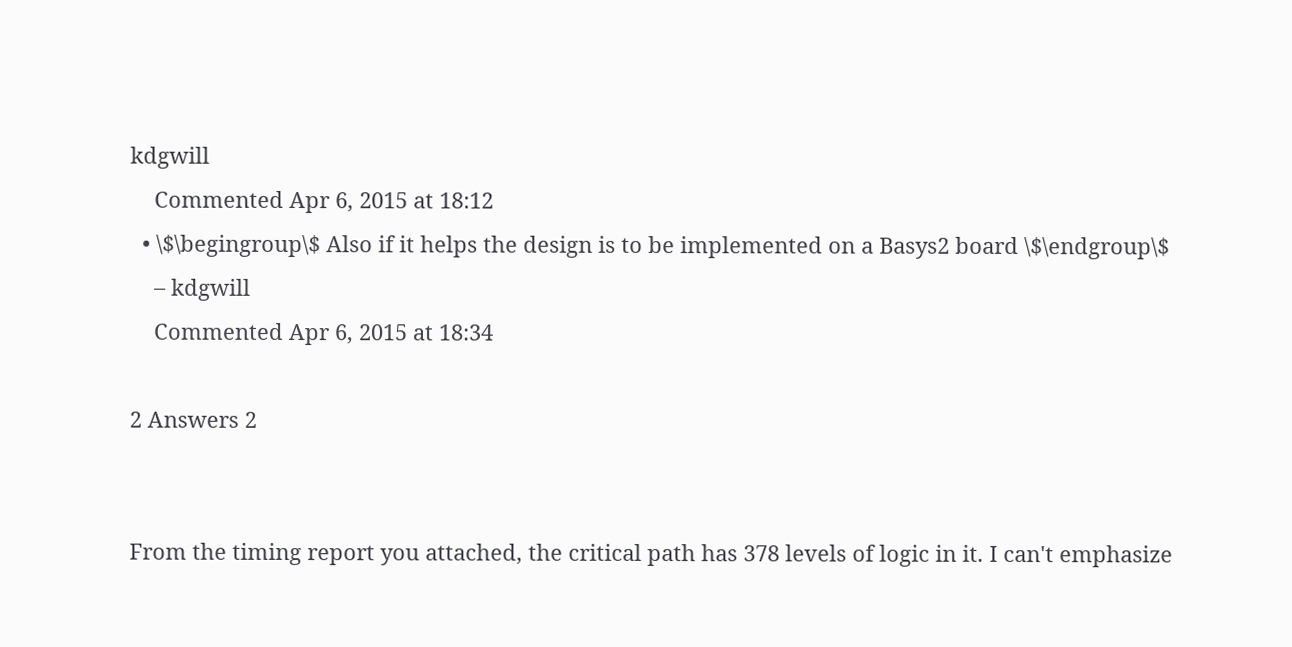kdgwill
    Commented Apr 6, 2015 at 18:12
  • \$\begingroup\$ Also if it helps the design is to be implemented on a Basys2 board \$\endgroup\$
    – kdgwill
    Commented Apr 6, 2015 at 18:34

2 Answers 2


From the timing report you attached, the critical path has 378 levels of logic in it. I can't emphasize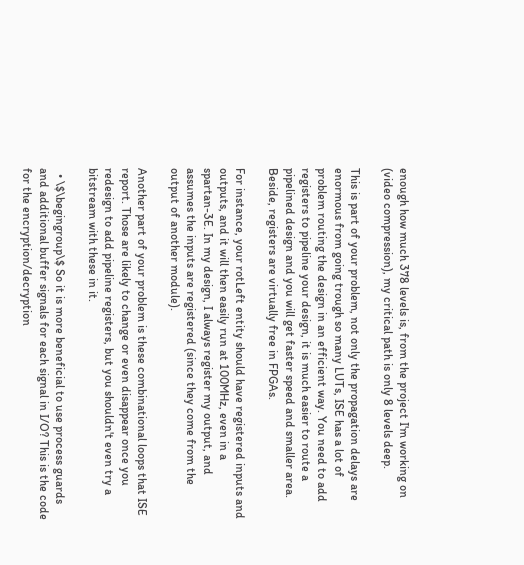enough how much 378 levels is, from the project I'm working on (video compression), my critical path is only 8 levels deep.

This is part of your problem, not only the propagation delays are enormous from going trough so many LUTs, ISE has a lot of problem routing the design in an efficient way. You need to add registers to pipeline your design, it is much easier to route a pipelined design and you will get faster speed and smaller area. Beside, registers are virtually free in FPGAs.

For instance, your rotLeft entity should have registered inputs and outputs, and it will then easily run at 100MHz, even in a spartan-3E. In my design, I always register my output, and assumes the inputs are registered (since they come from the output of another module).

Another part of your problem is these combinational loops that ISE report. Those are likely to change or even disappear once you redesign to add pipeline registers, but you shouldn't even try a bitstream with these in it.

  • \$\begingroup\$ So it is more beneficial to use process guards and additional buffer signals for each signal in I/O? This is the code for the encryption/decryption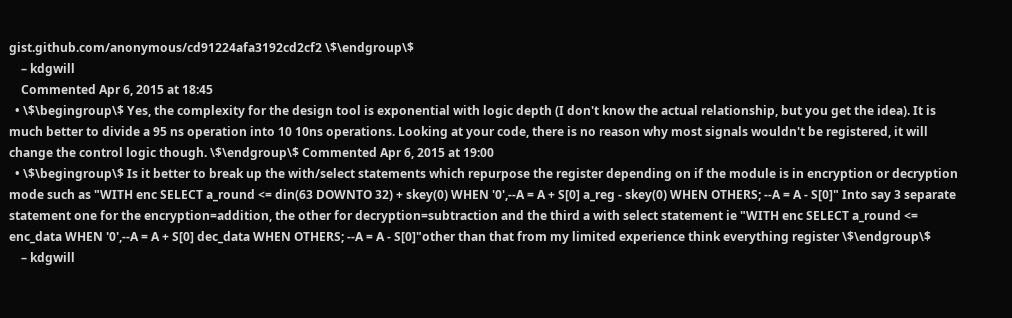gist.github.com/anonymous/cd91224afa3192cd2cf2 \$\endgroup\$
    – kdgwill
    Commented Apr 6, 2015 at 18:45
  • \$\begingroup\$ Yes, the complexity for the design tool is exponential with logic depth (I don't know the actual relationship, but you get the idea). It is much better to divide a 95 ns operation into 10 10ns operations. Looking at your code, there is no reason why most signals wouldn't be registered, it will change the control logic though. \$\endgroup\$ Commented Apr 6, 2015 at 19:00
  • \$\begingroup\$ Is it better to break up the with/select statements which repurpose the register depending on if the module is in encryption or decryption mode such as "WITH enc SELECT a_round <= din(63 DOWNTO 32) + skey(0) WHEN '0',--A = A + S[0] a_reg - skey(0) WHEN OTHERS; --A = A - S[0]" Into say 3 separate statement one for the encryption=addition, the other for decryption=subtraction and the third a with select statement ie "WITH enc SELECT a_round <= enc_data WHEN '0',--A = A + S[0] dec_data WHEN OTHERS; --A = A - S[0]"other than that from my limited experience think everything register \$\endgroup\$
    – kdgwill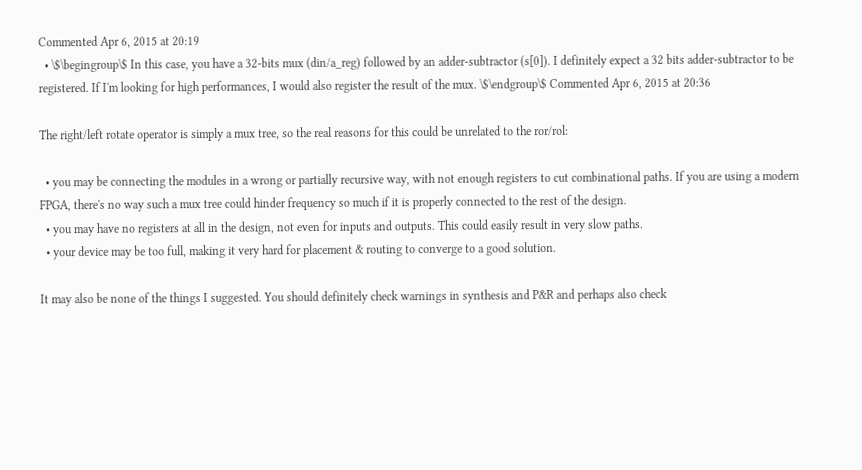Commented Apr 6, 2015 at 20:19
  • \$\begingroup\$ In this case, you have a 32-bits mux (din/a_reg) followed by an adder-subtractor (s[0]). I definitely expect a 32 bits adder-subtractor to be registered. If I'm looking for high performances, I would also register the result of the mux. \$\endgroup\$ Commented Apr 6, 2015 at 20:36

The right/left rotate operator is simply a mux tree, so the real reasons for this could be unrelated to the ror/rol:

  • you may be connecting the modules in a wrong or partially recursive way, with not enough registers to cut combinational paths. If you are using a modern FPGA, there's no way such a mux tree could hinder frequency so much if it is properly connected to the rest of the design.
  • you may have no registers at all in the design, not even for inputs and outputs. This could easily result in very slow paths.
  • your device may be too full, making it very hard for placement & routing to converge to a good solution.

It may also be none of the things I suggested. You should definitely check warnings in synthesis and P&R and perhaps also check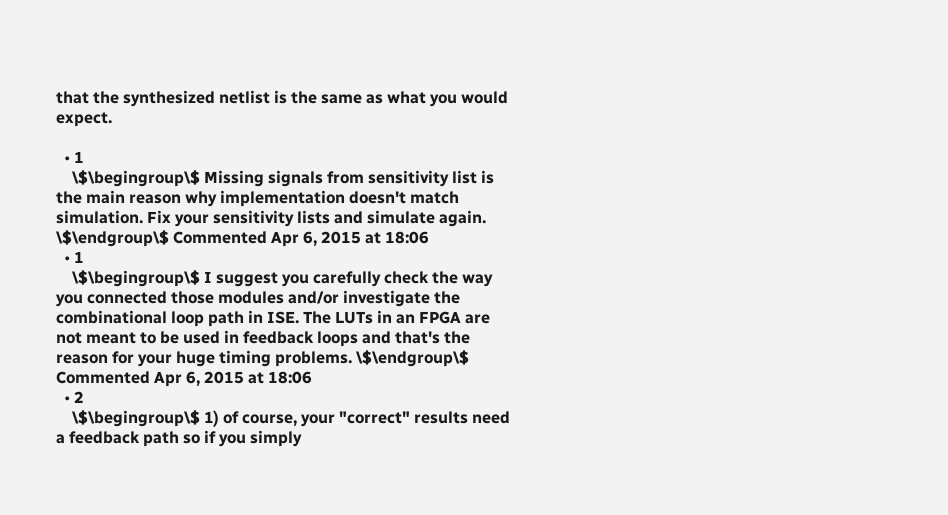that the synthesized netlist is the same as what you would expect.

  • 1
    \$\begingroup\$ Missing signals from sensitivity list is the main reason why implementation doesn't match simulation. Fix your sensitivity lists and simulate again. \$\endgroup\$ Commented Apr 6, 2015 at 18:06
  • 1
    \$\begingroup\$ I suggest you carefully check the way you connected those modules and/or investigate the combinational loop path in ISE. The LUTs in an FPGA are not meant to be used in feedback loops and that's the reason for your huge timing problems. \$\endgroup\$ Commented Apr 6, 2015 at 18:06
  • 2
    \$\begingroup\$ 1) of course, your "correct" results need a feedback path so if you simply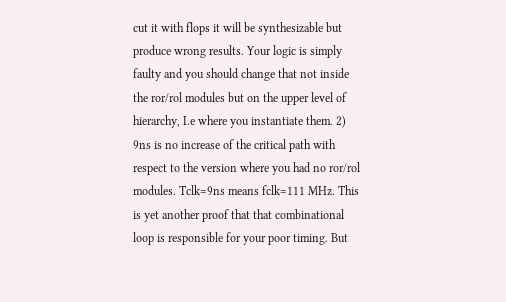cut it with flops it will be synthesizable but produce wrong results. Your logic is simply faulty and you should change that not inside the ror/rol modules but on the upper level of hierarchy, I.e where you instantiate them. 2) 9ns is no increase of the critical path with respect to the version where you had no ror/rol modules. Tclk=9ns means fclk=111 MHz. This is yet another proof that that combinational loop is responsible for your poor timing. But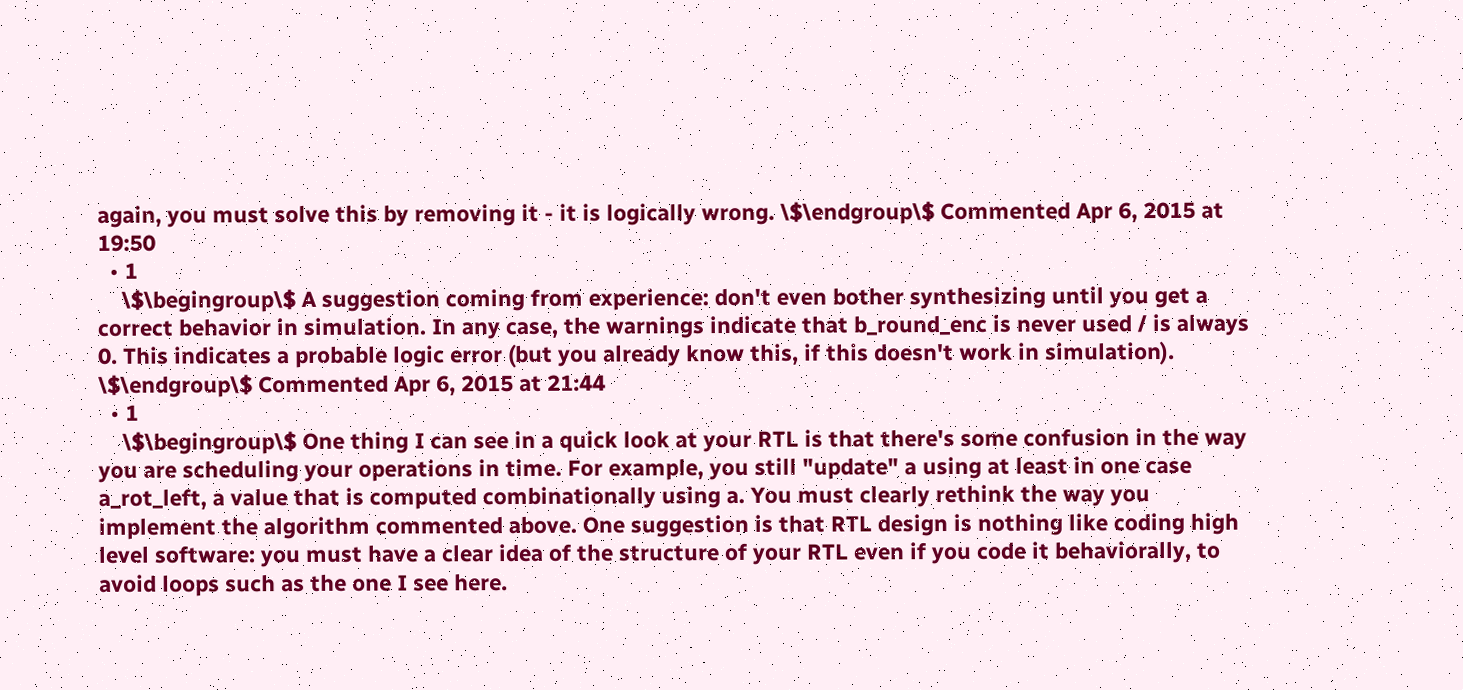again, you must solve this by removing it - it is logically wrong. \$\endgroup\$ Commented Apr 6, 2015 at 19:50
  • 1
    \$\begingroup\$ A suggestion coming from experience: don't even bother synthesizing until you get a correct behavior in simulation. In any case, the warnings indicate that b_round_enc is never used / is always 0. This indicates a probable logic error (but you already know this, if this doesn't work in simulation). \$\endgroup\$ Commented Apr 6, 2015 at 21:44
  • 1
    \$\begingroup\$ One thing I can see in a quick look at your RTL is that there's some confusion in the way you are scheduling your operations in time. For example, you still "update" a using at least in one case a_rot_left, a value that is computed combinationally using a. You must clearly rethink the way you implement the algorithm commented above. One suggestion is that RTL design is nothing like coding high level software: you must have a clear idea of the structure of your RTL even if you code it behaviorally, to avoid loops such as the one I see here.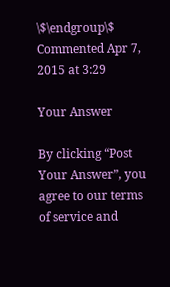\$\endgroup\$ Commented Apr 7, 2015 at 3:29

Your Answer

By clicking “Post Your Answer”, you agree to our terms of service and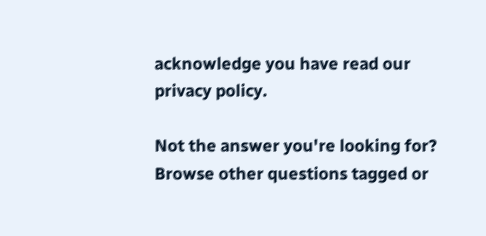acknowledge you have read our privacy policy.

Not the answer you're looking for? Browse other questions tagged or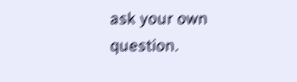ask your own question.